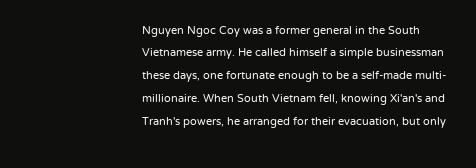Nguyen Ngoc Coy was a former general in the South Vietnamese army. He called himself a simple businessman these days, one fortunate enough to be a self-made multi-millionaire. When South Vietnam fell, knowing Xi'an's and Tranh's powers, he arranged for their evacuation, but only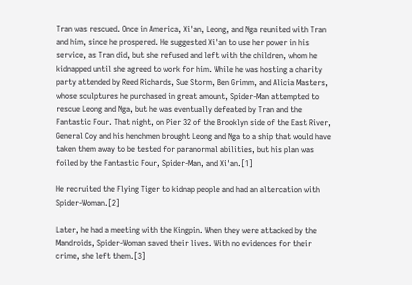Tran was rescued. Once in America, Xi'an, Leong, and Nga reunited with Tran and him, since he prospered. He suggested Xi'an to use her power in his service, as Tran did, but she refused and left with the children, whom he kidnapped until she agreed to work for him. While he was hosting a charity party attended by Reed Richards, Sue Storm, Ben Grimm, and Alicia Masters, whose sculptures he purchased in great amount, Spider-Man attempted to rescue Leong and Nga, but he was eventually defeated by Tran and the Fantastic Four. That night, on Pier 32 of the Brooklyn side of the East River, General Coy and his henchmen brought Leong and Nga to a ship that would have taken them away to be tested for paranormal abilities, but his plan was foiled by the Fantastic Four, Spider-Man, and Xi'an.[1]

He recruited the Flying Tiger to kidnap people and had an altercation with Spider-Woman.[2]

Later, he had a meeting with the Kingpin. When they were attacked by the Mandroids, Spider-Woman saved their lives. With no evidences for their crime, she left them.[3]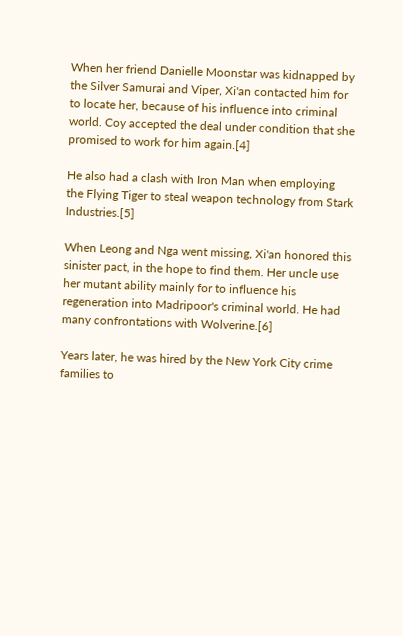When her friend Danielle Moonstar was kidnapped by the Silver Samurai and Viper, Xi'an contacted him for to locate her, because of his influence into criminal world. Coy accepted the deal under condition that she promised to work for him again.[4]

He also had a clash with Iron Man when employing the Flying Tiger to steal weapon technology from Stark Industries.[5]

When Leong and Nga went missing, Xi'an honored this sinister pact, in the hope to find them. Her uncle use her mutant ability mainly for to influence his regeneration into Madripoor's criminal world. He had many confrontations with Wolverine.[6]

Years later, he was hired by the New York City crime families to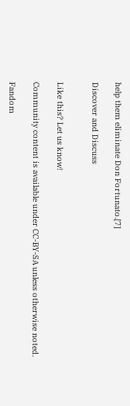help them eliminate Don Fortunato.[7]

Discover and Discuss


Like this? Let us know!

Community content is available under CC-BY-SA unless otherwise noted.

Fandom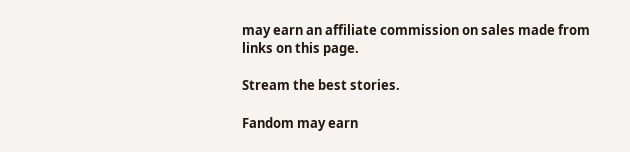may earn an affiliate commission on sales made from links on this page.

Stream the best stories.

Fandom may earn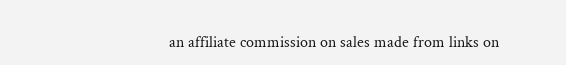an affiliate commission on sales made from links on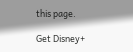this page.

Get Disney+